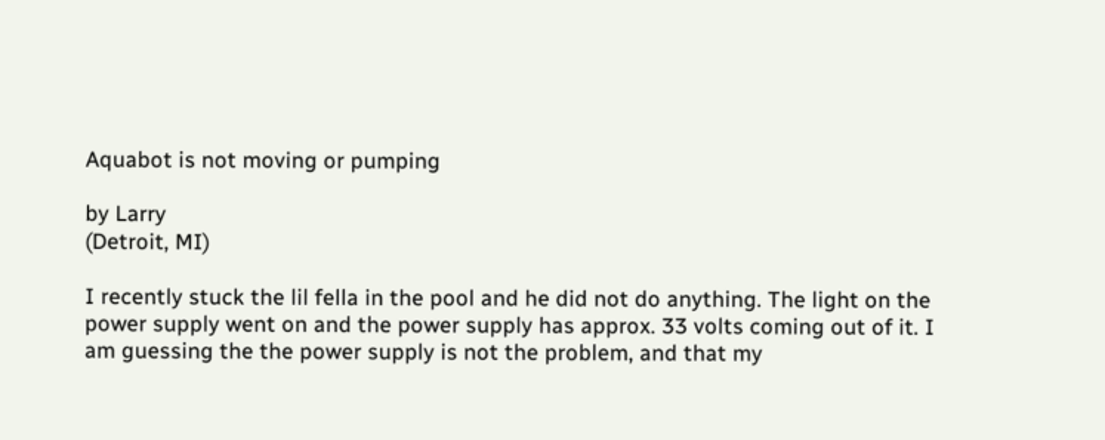Aquabot is not moving or pumping

by Larry
(Detroit, MI)

I recently stuck the lil fella in the pool and he did not do anything. The light on the power supply went on and the power supply has approx. 33 volts coming out of it. I am guessing the the power supply is not the problem, and that my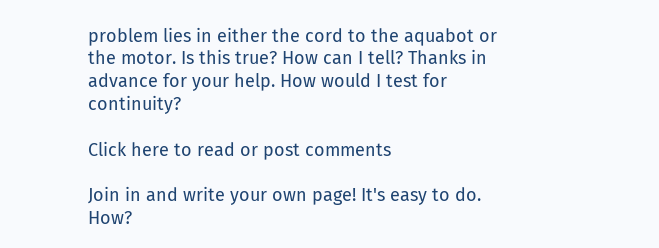problem lies in either the cord to the aquabot or the motor. Is this true? How can I tell? Thanks in advance for your help. How would I test for continuity?

Click here to read or post comments

Join in and write your own page! It's easy to do. How?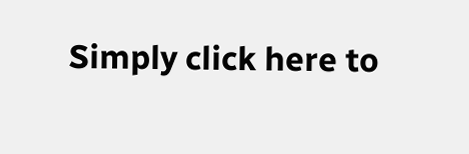Simply click here to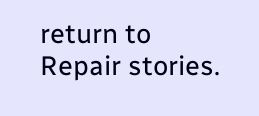return to Repair stories.